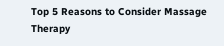Top 5 Reasons to Consider Massage Therapy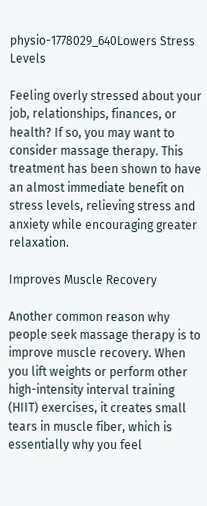physio-1778029_640Lowers Stress Levels

Feeling overly stressed about your job, relationships, finances, or health? If so, you may want to consider massage therapy. This treatment has been shown to have an almost immediate benefit on stress levels, relieving stress and anxiety while encouraging greater relaxation.

Improves Muscle Recovery

Another common reason why people seek massage therapy is to improve muscle recovery. When you lift weights or perform other high-intensity interval training (HIIT) exercises, it creates small tears in muscle fiber, which is essentially why you feel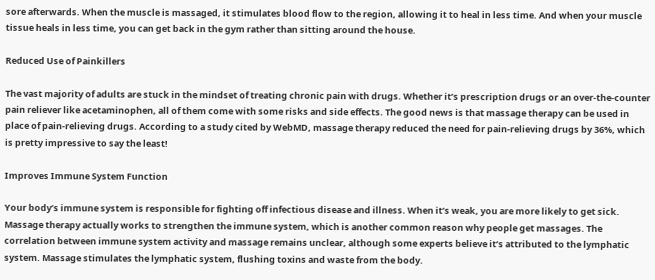sore afterwards. When the muscle is massaged, it stimulates blood flow to the region, allowing it to heal in less time. And when your muscle tissue heals in less time, you can get back in the gym rather than sitting around the house.

Reduced Use of Painkillers

The vast majority of adults are stuck in the mindset of treating chronic pain with drugs. Whether it’s prescription drugs or an over-the-counter pain reliever like acetaminophen, all of them come with some risks and side effects. The good news is that massage therapy can be used in place of pain-relieving drugs. According to a study cited by WebMD, massage therapy reduced the need for pain-relieving drugs by 36%, which is pretty impressive to say the least!

Improves Immune System Function

Your body’s immune system is responsible for fighting off infectious disease and illness. When it’s weak, you are more likely to get sick. Massage therapy actually works to strengthen the immune system, which is another common reason why people get massages. The correlation between immune system activity and massage remains unclear, although some experts believe it’s attributed to the lymphatic system. Massage stimulates the lymphatic system, flushing toxins and waste from the body.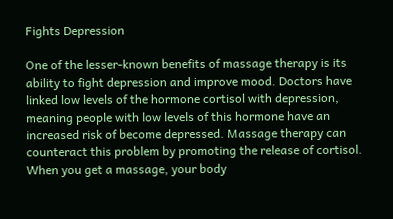Fights Depression

One of the lesser-known benefits of massage therapy is its ability to fight depression and improve mood. Doctors have linked low levels of the hormone cortisol with depression, meaning people with low levels of this hormone have an increased risk of become depressed. Massage therapy can counteract this problem by promoting the release of cortisol. When you get a massage, your body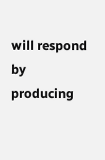will respond by producing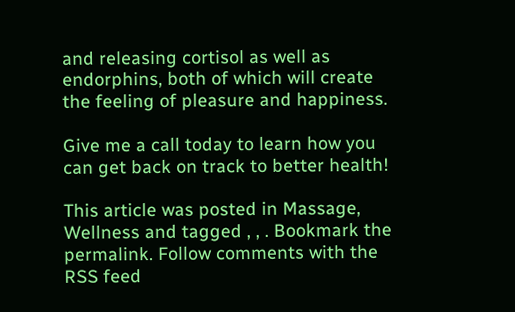and releasing cortisol as well as endorphins, both of which will create the feeling of pleasure and happiness.

Give me a call today to learn how you can get back on track to better health!

This article was posted in Massage, Wellness and tagged , , . Bookmark the permalink. Follow comments with the RSS feed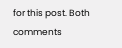for this post. Both comments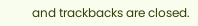and trackbacks are closed.